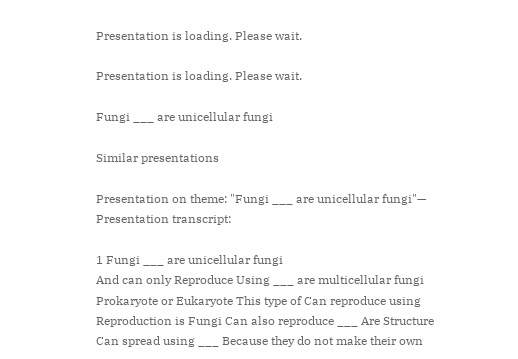Presentation is loading. Please wait.

Presentation is loading. Please wait.

Fungi ___ are unicellular fungi

Similar presentations

Presentation on theme: "Fungi ___ are unicellular fungi"— Presentation transcript:

1 Fungi ___ are unicellular fungi
And can only Reproduce Using ___ are multicellular fungi Prokaryote or Eukaryote This type of Can reproduce using Reproduction is Fungi Can also reproduce ___ Are Structure Can spread using ___ Because they do not make their own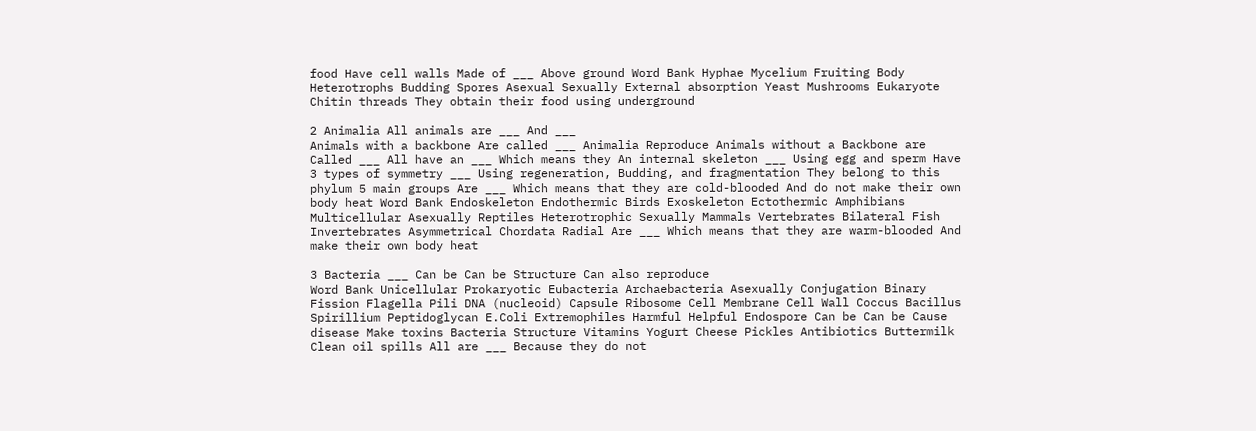food Have cell walls Made of ___ Above ground Word Bank Hyphae Mycelium Fruiting Body Heterotrophs Budding Spores Asexual Sexually External absorption Yeast Mushrooms Eukaryote Chitin threads They obtain their food using underground

2 Animalia All animals are ___ And ___
Animals with a backbone Are called ___ Animalia Reproduce Animals without a Backbone are Called ___ All have an ___ Which means they An internal skeleton ___ Using egg and sperm Have 3 types of symmetry ___ Using regeneration, Budding, and fragmentation They belong to this phylum 5 main groups Are ___ Which means that they are cold-blooded And do not make their own body heat Word Bank Endoskeleton Endothermic Birds Exoskeleton Ectothermic Amphibians Multicellular Asexually Reptiles Heterotrophic Sexually Mammals Vertebrates Bilateral Fish Invertebrates Asymmetrical Chordata Radial Are ___ Which means that they are warm-blooded And make their own body heat

3 Bacteria ___ Can be Can be Structure Can also reproduce
Word Bank Unicellular Prokaryotic Eubacteria Archaebacteria Asexually Conjugation Binary Fission Flagella Pili DNA (nucleoid) Capsule Ribosome Cell Membrane Cell Wall Coccus Bacillus Spirillium Peptidoglycan E.Coli Extremophiles Harmful Helpful Endospore Can be Can be Cause disease Make toxins Bacteria Structure Vitamins Yogurt Cheese Pickles Antibiotics Buttermilk Clean oil spills All are ___ Because they do not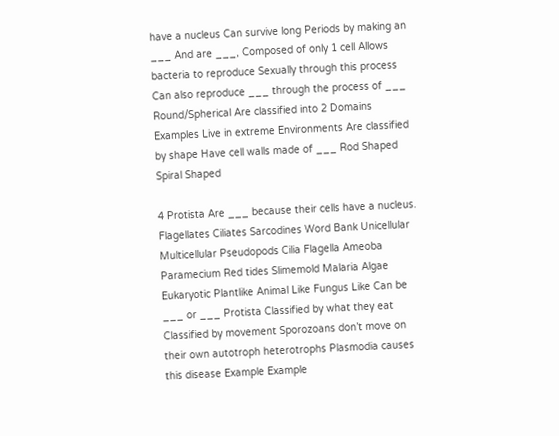have a nucleus Can survive long Periods by making an ___ And are ___, Composed of only 1 cell Allows bacteria to reproduce Sexually through this process Can also reproduce ___ through the process of ___ Round/Spherical Are classified into 2 Domains Examples Live in extreme Environments Are classified by shape Have cell walls made of ___ Rod Shaped Spiral Shaped

4 Protista Are ___ because their cells have a nucleus.
Flagellates Ciliates Sarcodines Word Bank Unicellular Multicellular Pseudopods Cilia Flagella Ameoba Paramecium Red tides Slimemold Malaria Algae Eukaryotic Plantlike Animal Like Fungus Like Can be ___ or ___ Protista Classified by what they eat Classified by movement Sporozoans don’t move on their own autotroph heterotrophs Plasmodia causes this disease Example Example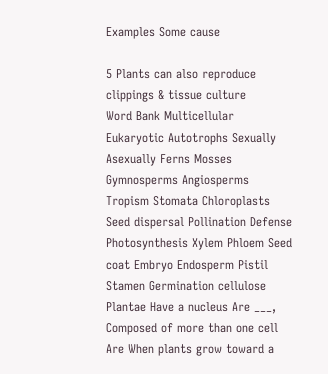Examples Some cause

5 Plants can also reproduce clippings & tissue culture
Word Bank Multicellular Eukaryotic Autotrophs Sexually Asexually Ferns Mosses Gymnosperms Angiosperms Tropism Stomata Chloroplasts Seed dispersal Pollination Defense Photosynthesis Xylem Phloem Seed coat Embryo Endosperm Pistil Stamen Germination cellulose Plantae Have a nucleus Are ___, Composed of more than one cell Are When plants grow toward a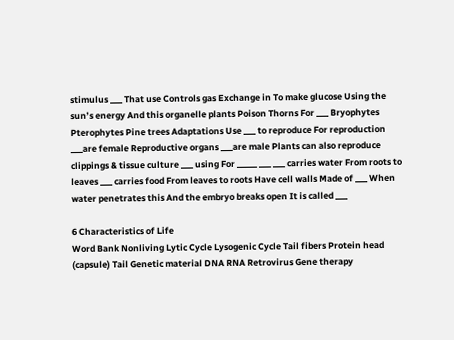stimulus ___ That use Controls gas Exchange in To make glucose Using the sun’s energy And this organelle plants Poison Thorns For ___ Bryophytes Pterophytes Pine trees Adaptations Use ___ to reproduce For reproduction ___are female Reproductive organs ___are male Plants can also reproduce clippings & tissue culture ___ using For _____ ___ ___ carries water From roots to leaves ___ carries food From leaves to roots Have cell walls Made of ___ When water penetrates this And the embryo breaks open It is called ___

6 Characteristics of Life
Word Bank Nonliving Lytic Cycle Lysogenic Cycle Tail fibers Protein head (capsule) Tail Genetic material DNA RNA Retrovirus Gene therapy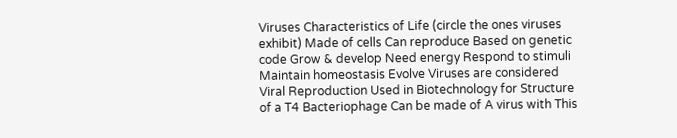Viruses Characteristics of Life (circle the ones viruses exhibit) Made of cells Can reproduce Based on genetic code Grow & develop Need energy Respond to stimuli Maintain homeostasis Evolve Viruses are considered Viral Reproduction Used in Biotechnology for Structure of a T4 Bacteriophage Can be made of A virus with This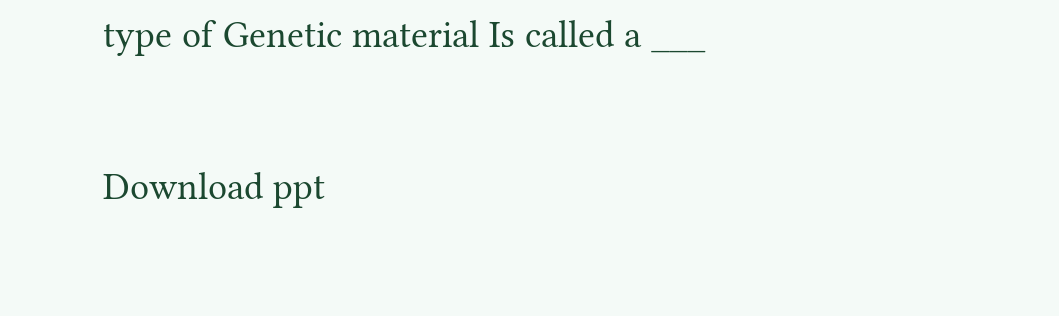type of Genetic material Is called a ___

Download ppt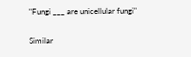"Fungi ___ are unicellular fungi"

Similar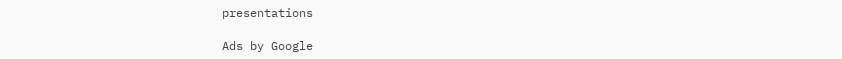presentations

Ads by Google